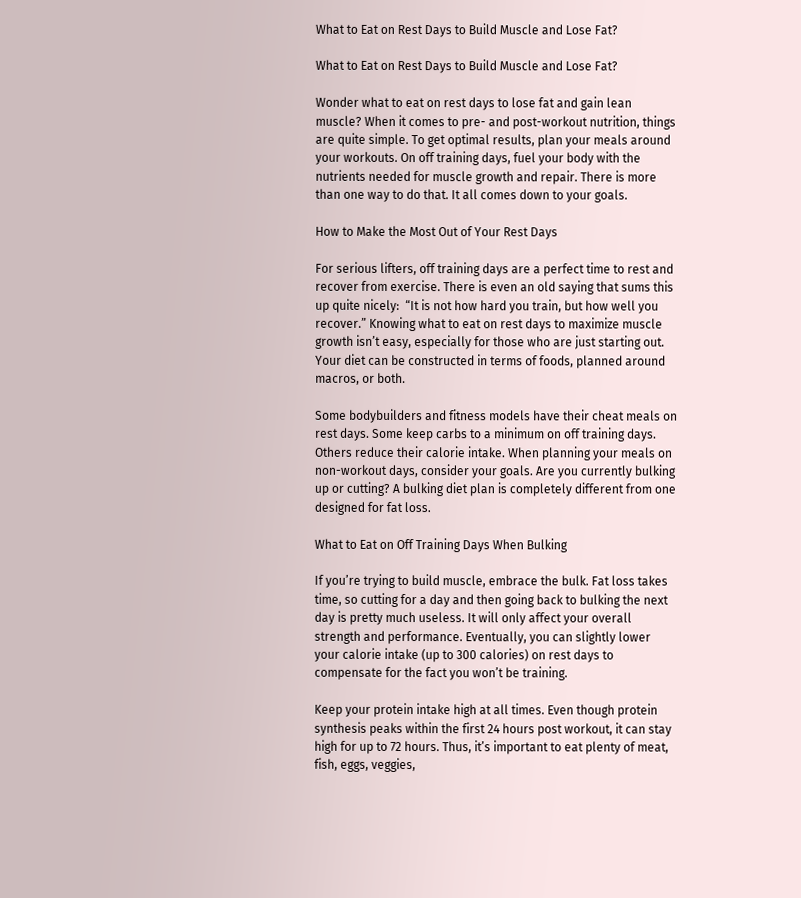What to Eat on Rest Days to Build Muscle and Lose Fat?

What to Eat on Rest Days to Build Muscle and Lose Fat?

Wonder what to eat on rest days to lose fat and gain lean muscle? When it comes to pre- and post-workout nutrition, things are quite simple. To get optimal results, plan your meals around your workouts. On off training days, fuel your body with the nutrients needed for muscle growth and repair. There is more than one way to do that. It all comes down to your goals.

How to Make the Most Out of Your Rest Days

For serious lifters, off training days are a perfect time to rest and recover from exercise. There is even an old saying that sums this up quite nicely:  “It is not how hard you train, but how well you recover.” Knowing what to eat on rest days to maximize muscle growth isn’t easy, especially for those who are just starting out. Your diet can be constructed in terms of foods, planned around macros, or both.

Some bodybuilders and fitness models have their cheat meals on rest days. Some keep carbs to a minimum on off training days. Others reduce their calorie intake. When planning your meals on non-workout days, consider your goals. Are you currently bulking up or cutting? A bulking diet plan is completely different from one designed for fat loss.

What to Eat on Off Training Days When Bulking

If you’re trying to build muscle, embrace the bulk. Fat loss takes time, so cutting for a day and then going back to bulking the next day is pretty much useless. It will only affect your overall strength and performance. Eventually, you can slightly lower your calorie intake (up to 300 calories) on rest days to compensate for the fact you won’t be training.

Keep your protein intake high at all times. Even though protein synthesis peaks within the first 24 hours post workout, it can stay high for up to 72 hours. Thus, it’s important to eat plenty of meat, fish, eggs, veggies,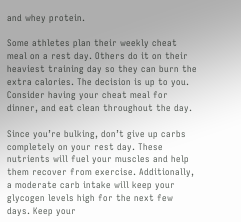and whey protein.

Some athletes plan their weekly cheat meal on a rest day. Others do it on their heaviest training day so they can burn the extra calories. The decision is up to you. Consider having your cheat meal for dinner, and eat clean throughout the day.

Since you’re bulking, don’t give up carbs completely on your rest day. These nutrients will fuel your muscles and help them recover from exercise. Additionally, a moderate carb intake will keep your glycogen levels high for the next few days. Keep your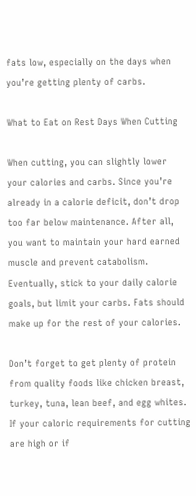fats low, especially on the days when you’re getting plenty of carbs.

What to Eat on Rest Days When Cutting

When cutting, you can slightly lower your calories and carbs. Since you’re already in a calorie deficit, don’t drop too far below maintenance. After all, you want to maintain your hard earned muscle and prevent catabolism. Eventually, stick to your daily calorie goals, but limit your carbs. Fats should make up for the rest of your calories.

Don’t forget to get plenty of protein from quality foods like chicken breast, turkey, tuna, lean beef, and egg whites. If your caloric requirements for cutting are high or if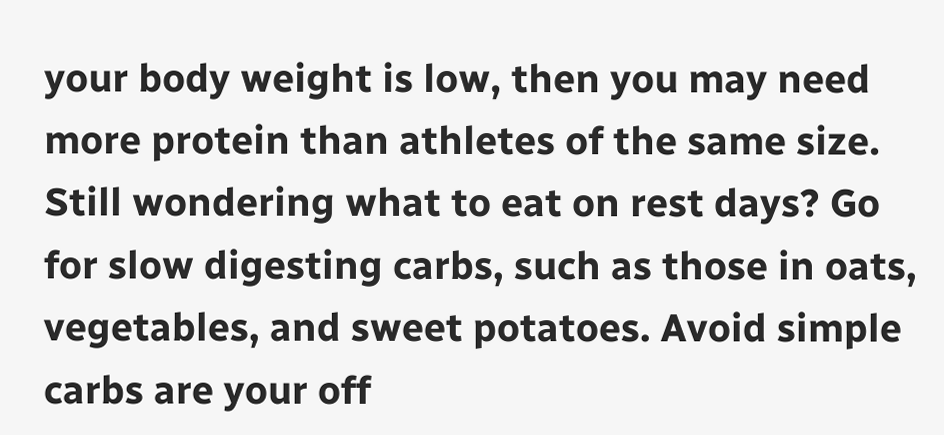your body weight is low, then you may need more protein than athletes of the same size. Still wondering what to eat on rest days? Go for slow digesting carbs, such as those in oats, vegetables, and sweet potatoes. Avoid simple carbs are your off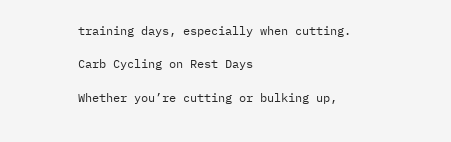training days, especially when cutting.

Carb Cycling on Rest Days

Whether you’re cutting or bulking up,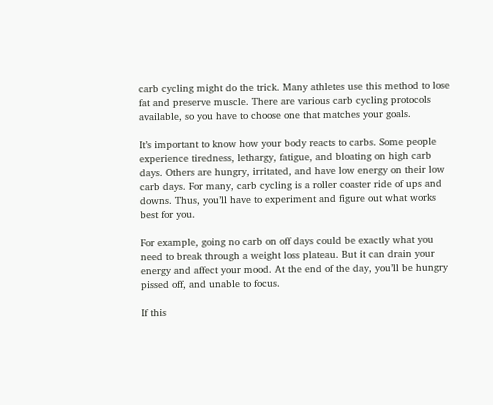carb cycling might do the trick. Many athletes use this method to lose fat and preserve muscle. There are various carb cycling protocols available, so you have to choose one that matches your goals.

It’s important to know how your body reacts to carbs. Some people experience tiredness, lethargy, fatigue, and bloating on high carb days. Others are hungry, irritated, and have low energy on their low carb days. For many, carb cycling is a roller coaster ride of ups and downs. Thus, you’ll have to experiment and figure out what works best for you.

For example, going no carb on off days could be exactly what you need to break through a weight loss plateau. But it can drain your energy and affect your mood. At the end of the day, you’ll be hungry pissed off, and unable to focus.

If this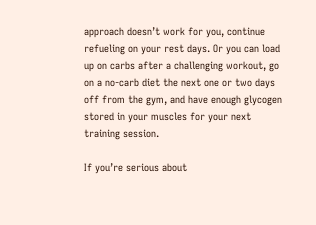approach doesn’t work for you, continue refueling on your rest days. Or you can load up on carbs after a challenging workout, go on a no-carb diet the next one or two days off from the gym, and have enough glycogen stored in your muscles for your next training session.

If you’re serious about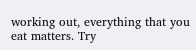working out, everything that you eat matters. Try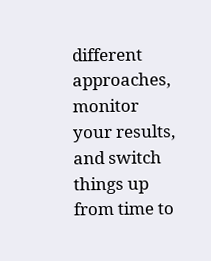different approaches, monitor your results, and switch things up from time to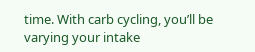time. With carb cycling, you’ll be varying your intake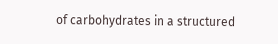of carbohydrates in a structured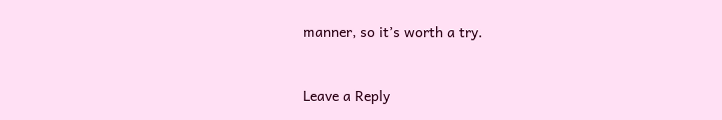manner, so it’s worth a try.


Leave a Reply